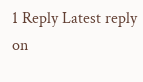1 Reply Latest reply on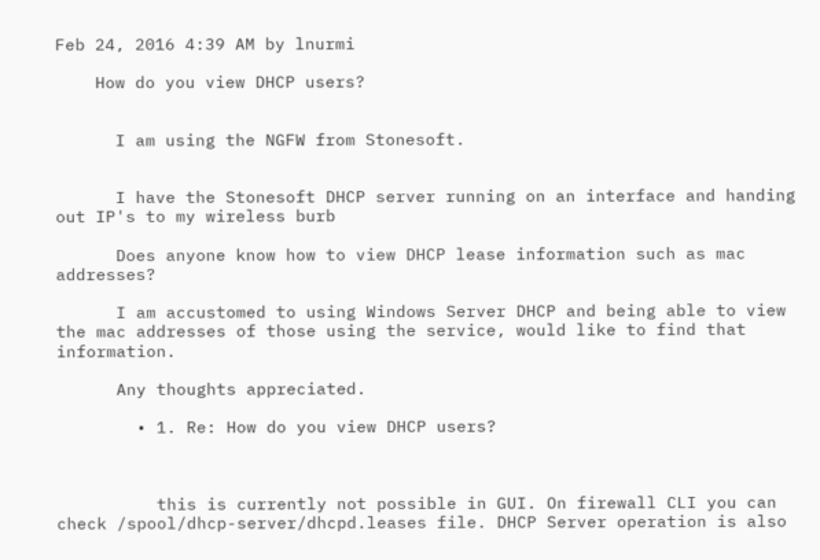Feb 24, 2016 4:39 AM by lnurmi

    How do you view DHCP users?


      I am using the NGFW from Stonesoft.


      I have the Stonesoft DHCP server running on an interface and handing out IP's to my wireless burb

      Does anyone know how to view DHCP lease information such as mac addresses?

      I am accustomed to using Windows Server DHCP and being able to view the mac addresses of those using the service, would like to find that information.

      Any thoughts appreciated.

        • 1. Re: How do you view DHCP users?



          this is currently not possible in GUI. On firewall CLI you can check /spool/dhcp-server/dhcpd.leases file. DHCP Server operation is also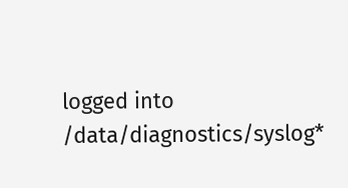logged into /data/diagnostics/syslog*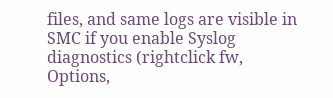files, and same logs are visible in SMC if you enable Syslog diagnostics (rightclick fw, Options,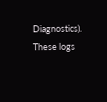Diagnostics). These logs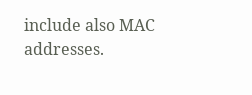include also MAC addresses.